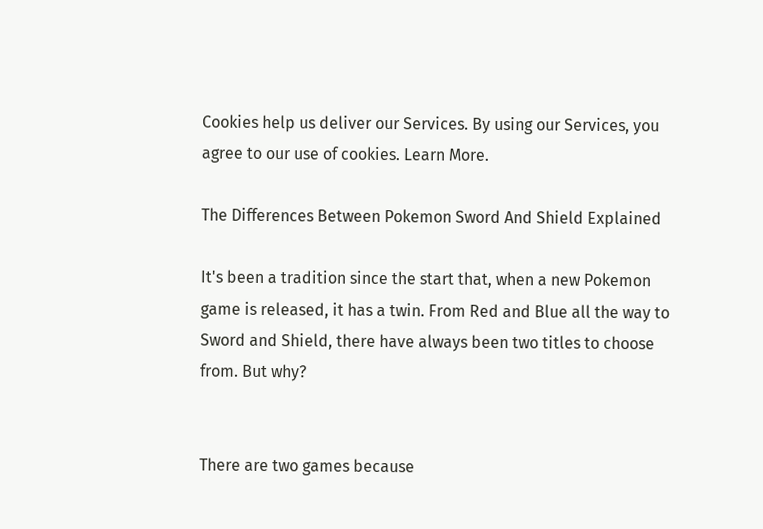Cookies help us deliver our Services. By using our Services, you agree to our use of cookies. Learn More.

The Differences Between Pokemon Sword And Shield Explained

It's been a tradition since the start that, when a new Pokemon game is released, it has a twin. From Red and Blue all the way to Sword and Shield, there have always been two titles to choose from. But why?


There are two games because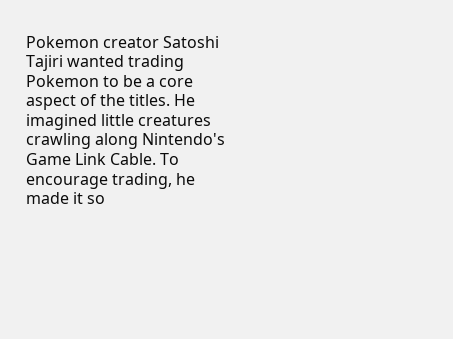Pokemon creator Satoshi Tajiri wanted trading Pokemon to be a core aspect of the titles. He imagined little creatures crawling along Nintendo's Game Link Cable. To encourage trading, he made it so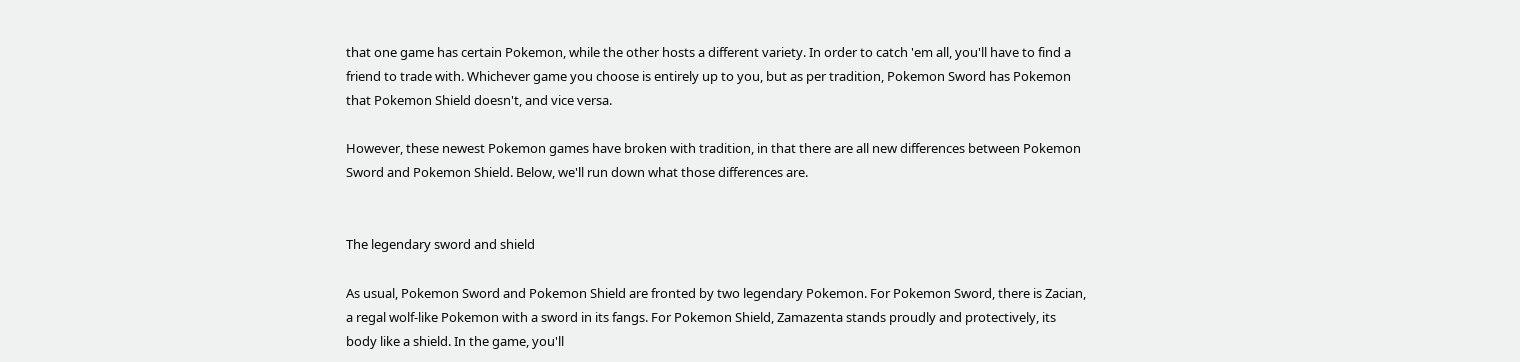that one game has certain Pokemon, while the other hosts a different variety. In order to catch 'em all, you'll have to find a friend to trade with. Whichever game you choose is entirely up to you, but as per tradition, Pokemon Sword has Pokemon that Pokemon Shield doesn't, and vice versa.

However, these newest Pokemon games have broken with tradition, in that there are all new differences between Pokemon Sword and Pokemon Shield. Below, we'll run down what those differences are.


The legendary sword and shield

As usual, Pokemon Sword and Pokemon Shield are fronted by two legendary Pokemon. For Pokemon Sword, there is Zacian, a regal wolf-like Pokemon with a sword in its fangs. For Pokemon Shield, Zamazenta stands proudly and protectively, its body like a shield. In the game, you'll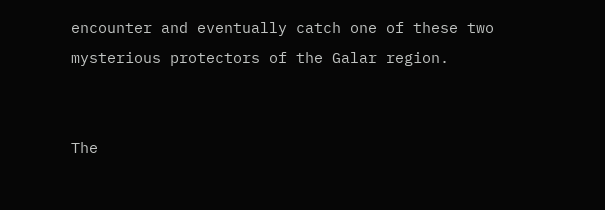encounter and eventually catch one of these two mysterious protectors of the Galar region.


The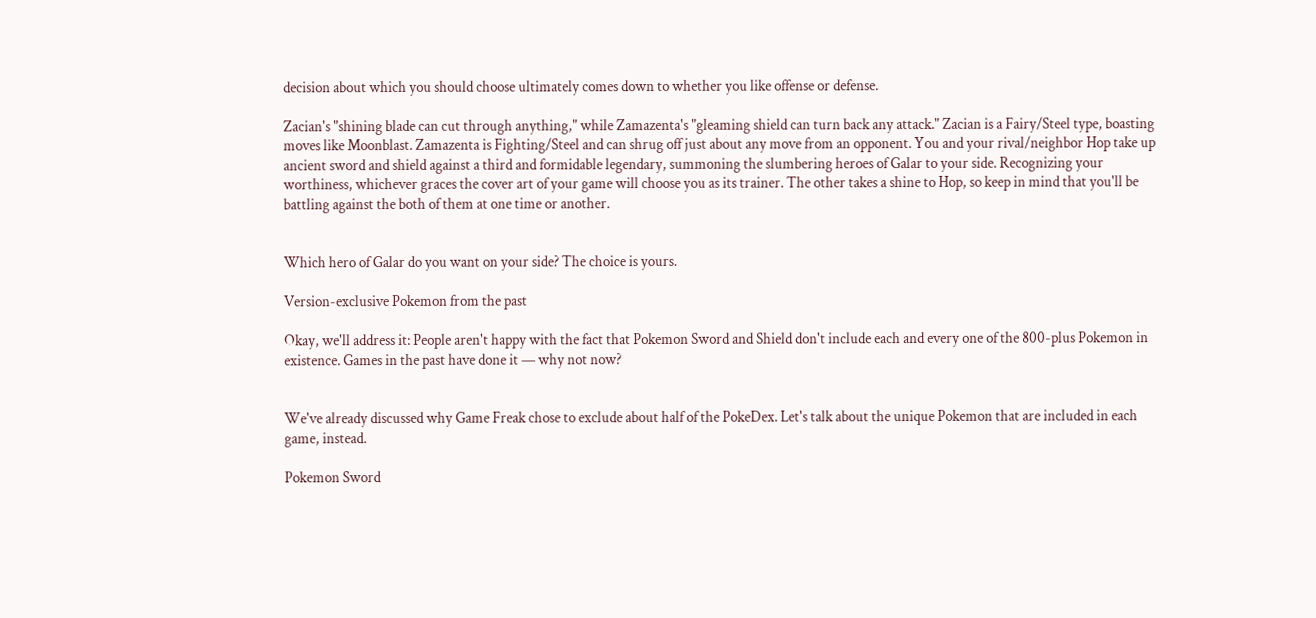decision about which you should choose ultimately comes down to whether you like offense or defense.

Zacian's "shining blade can cut through anything," while Zamazenta's "gleaming shield can turn back any attack." Zacian is a Fairy/Steel type, boasting moves like Moonblast. Zamazenta is Fighting/Steel and can shrug off just about any move from an opponent. You and your rival/neighbor Hop take up ancient sword and shield against a third and formidable legendary, summoning the slumbering heroes of Galar to your side. Recognizing your worthiness, whichever graces the cover art of your game will choose you as its trainer. The other takes a shine to Hop, so keep in mind that you'll be battling against the both of them at one time or another.


Which hero of Galar do you want on your side? The choice is yours.

Version-exclusive Pokemon from the past

Okay, we'll address it: People aren't happy with the fact that Pokemon Sword and Shield don't include each and every one of the 800-plus Pokemon in existence. Games in the past have done it — why not now?


We've already discussed why Game Freak chose to exclude about half of the PokeDex. Let's talk about the unique Pokemon that are included in each game, instead.

Pokemon Sword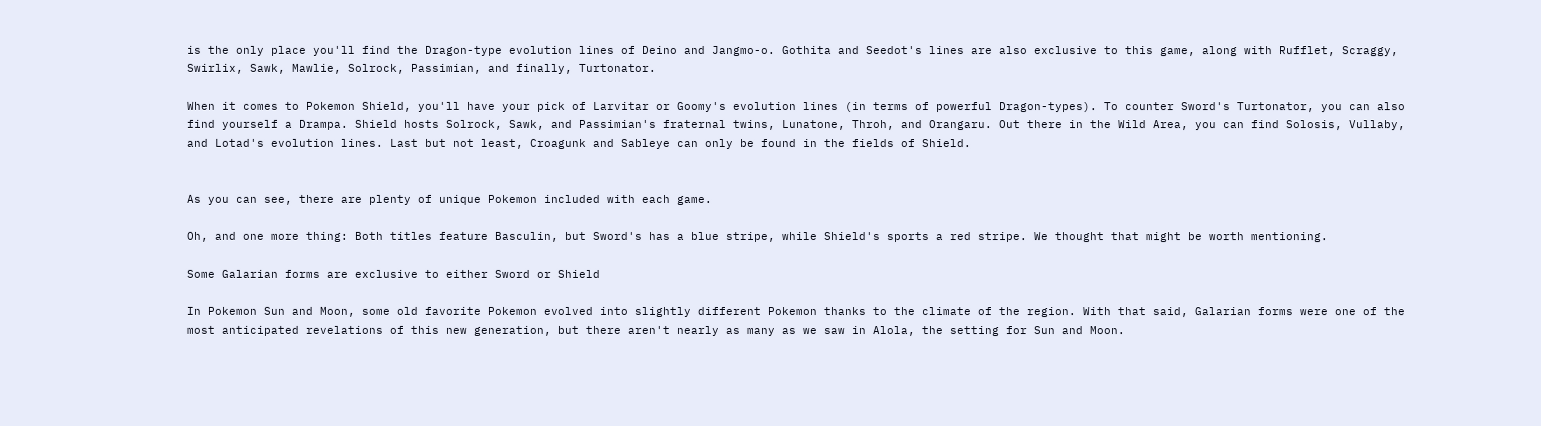is the only place you'll find the Dragon-type evolution lines of Deino and Jangmo-o. Gothita and Seedot's lines are also exclusive to this game, along with Rufflet, Scraggy, Swirlix, Sawk, Mawlie, Solrock, Passimian, and finally, Turtonator.

When it comes to Pokemon Shield, you'll have your pick of Larvitar or Goomy's evolution lines (in terms of powerful Dragon-types). To counter Sword's Turtonator, you can also find yourself a Drampa. Shield hosts Solrock, Sawk, and Passimian's fraternal twins, Lunatone, Throh, and Orangaru. Out there in the Wild Area, you can find Solosis, Vullaby, and Lotad's evolution lines. Last but not least, Croagunk and Sableye can only be found in the fields of Shield.


As you can see, there are plenty of unique Pokemon included with each game.

Oh, and one more thing: Both titles feature Basculin, but Sword's has a blue stripe, while Shield's sports a red stripe. We thought that might be worth mentioning.

Some Galarian forms are exclusive to either Sword or Shield

In Pokemon Sun and Moon, some old favorite Pokemon evolved into slightly different Pokemon thanks to the climate of the region. With that said, Galarian forms were one of the most anticipated revelations of this new generation, but there aren't nearly as many as we saw in Alola, the setting for Sun and Moon.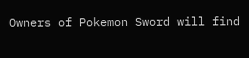Owners of Pokemon Sword will find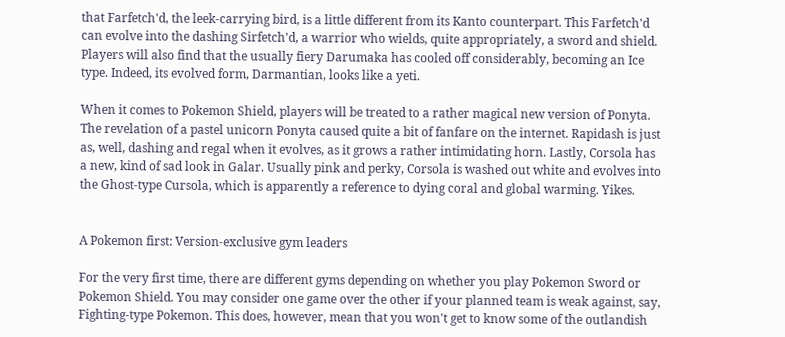that Farfetch'd, the leek-carrying bird, is a little different from its Kanto counterpart. This Farfetch'd can evolve into the dashing Sirfetch'd, a warrior who wields, quite appropriately, a sword and shield. Players will also find that the usually fiery Darumaka has cooled off considerably, becoming an Ice type. Indeed, its evolved form, Darmantian, looks like a yeti.

When it comes to Pokemon Shield, players will be treated to a rather magical new version of Ponyta. The revelation of a pastel unicorn Ponyta caused quite a bit of fanfare on the internet. Rapidash is just as, well, dashing and regal when it evolves, as it grows a rather intimidating horn. Lastly, Corsola has a new, kind of sad look in Galar. Usually pink and perky, Corsola is washed out white and evolves into the Ghost-type Cursola, which is apparently a reference to dying coral and global warming. Yikes.


A Pokemon first: Version-exclusive gym leaders

For the very first time, there are different gyms depending on whether you play Pokemon Sword or Pokemon Shield. You may consider one game over the other if your planned team is weak against, say, Fighting-type Pokemon. This does, however, mean that you won't get to know some of the outlandish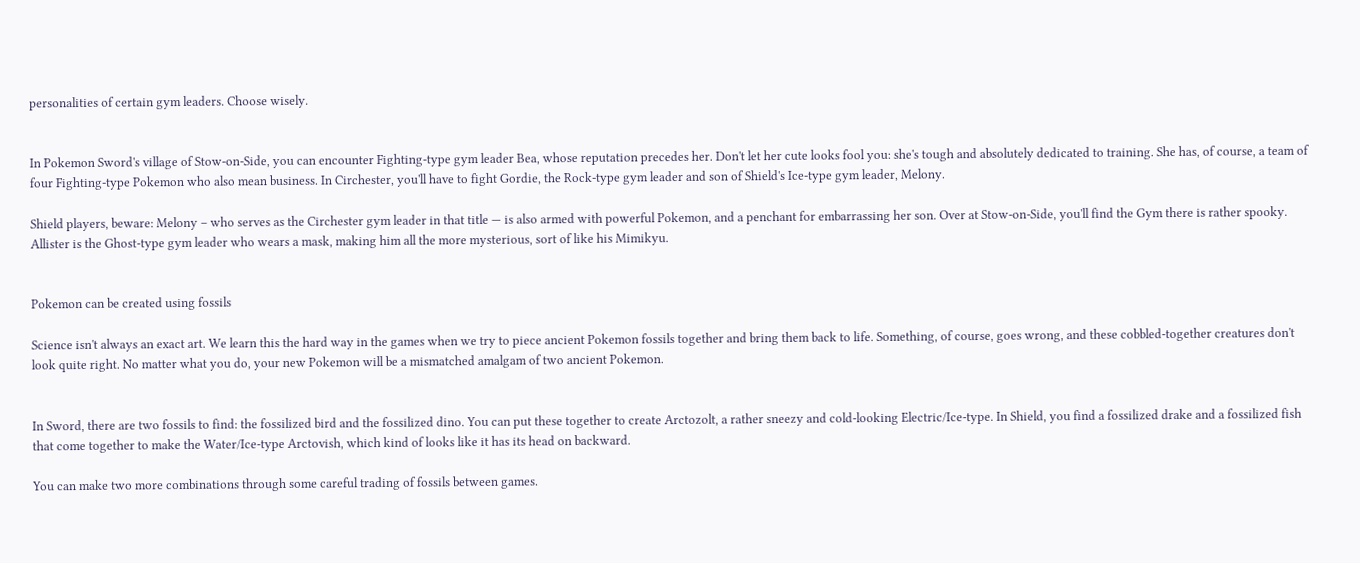personalities of certain gym leaders. Choose wisely.


In Pokemon Sword's village of Stow-on-Side, you can encounter Fighting-type gym leader Bea, whose reputation precedes her. Don't let her cute looks fool you: she's tough and absolutely dedicated to training. She has, of course, a team of four Fighting-type Pokemon who also mean business. In Circhester, you'll have to fight Gordie, the Rock-type gym leader and son of Shield's Ice-type gym leader, Melony.

Shield players, beware: Melony – who serves as the Circhester gym leader in that title — is also armed with powerful Pokemon, and a penchant for embarrassing her son. Over at Stow-on-Side, you'll find the Gym there is rather spooky. Allister is the Ghost-type gym leader who wears a mask, making him all the more mysterious, sort of like his Mimikyu.


Pokemon can be created using fossils

Science isn't always an exact art. We learn this the hard way in the games when we try to piece ancient Pokemon fossils together and bring them back to life. Something, of course, goes wrong, and these cobbled-together creatures don't look quite right. No matter what you do, your new Pokemon will be a mismatched amalgam of two ancient Pokemon.


In Sword, there are two fossils to find: the fossilized bird and the fossilized dino. You can put these together to create Arctozolt, a rather sneezy and cold-looking Electric/Ice-type. In Shield, you find a fossilized drake and a fossilized fish that come together to make the Water/Ice-type Arctovish, which kind of looks like it has its head on backward.

You can make two more combinations through some careful trading of fossils between games.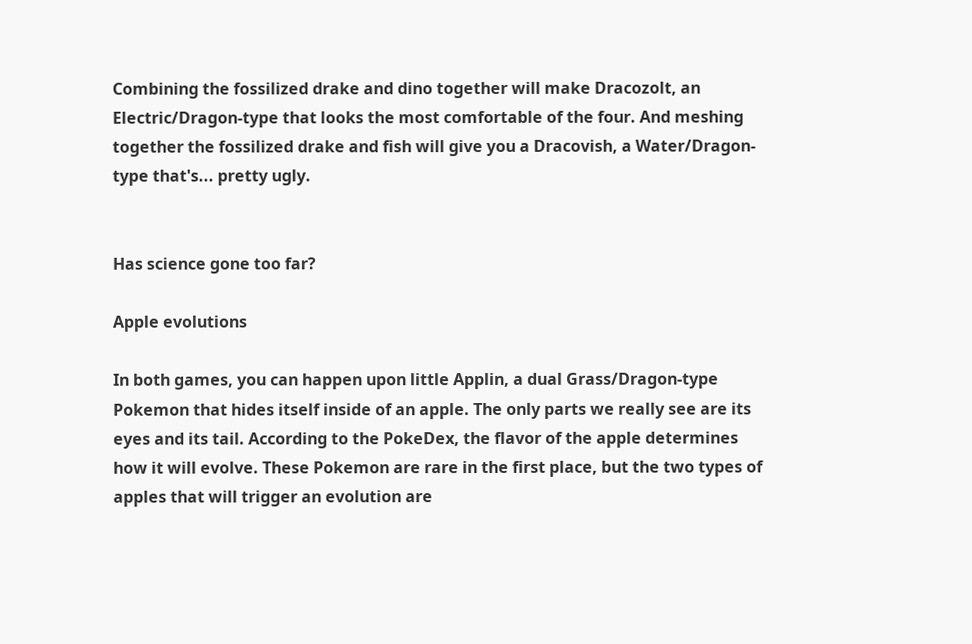Combining the fossilized drake and dino together will make Dracozolt, an Electric/Dragon-type that looks the most comfortable of the four. And meshing together the fossilized drake and fish will give you a Dracovish, a Water/Dragon-type that's... pretty ugly.


Has science gone too far?

Apple evolutions

In both games, you can happen upon little Applin, a dual Grass/Dragon-type Pokemon that hides itself inside of an apple. The only parts we really see are its eyes and its tail. According to the PokeDex, the flavor of the apple determines how it will evolve. These Pokemon are rare in the first place, but the two types of apples that will trigger an evolution are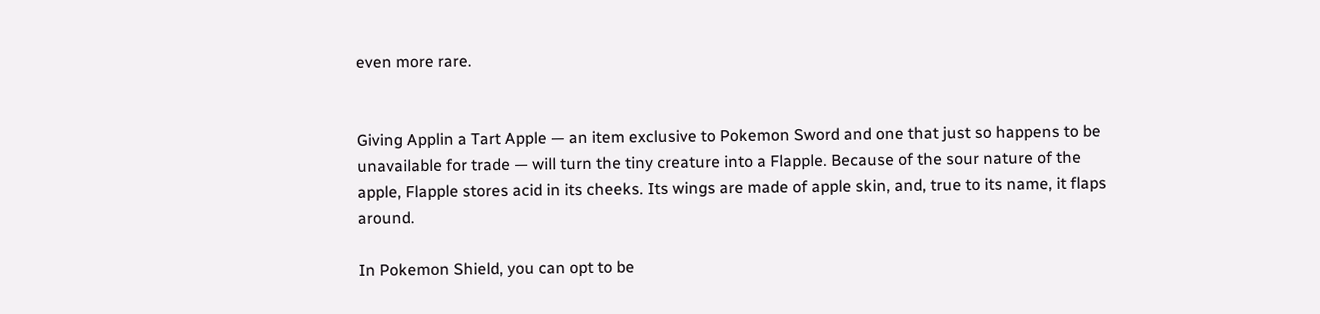even more rare.


Giving Applin a Tart Apple — an item exclusive to Pokemon Sword and one that just so happens to be unavailable for trade — will turn the tiny creature into a Flapple. Because of the sour nature of the apple, Flapple stores acid in its cheeks. Its wings are made of apple skin, and, true to its name, it flaps around.

In Pokemon Shield, you can opt to be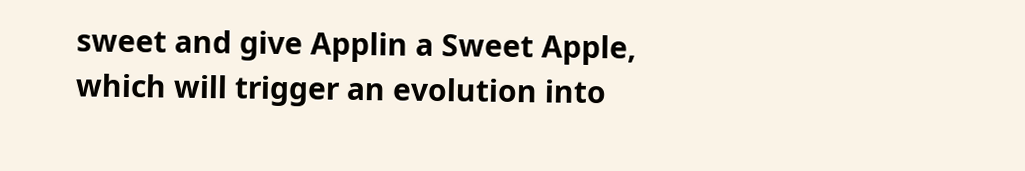sweet and give Applin a Sweet Apple, which will trigger an evolution into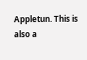Appletun. This is also a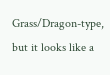Grass/Dragon-type, but it looks like a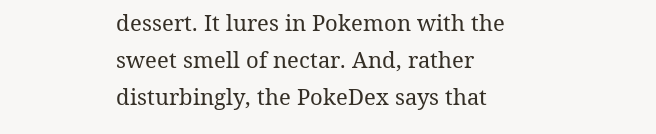dessert. It lures in Pokemon with the sweet smell of nectar. And, rather disturbingly, the PokeDex says that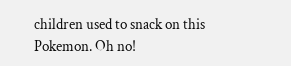children used to snack on this Pokemon. Oh no!